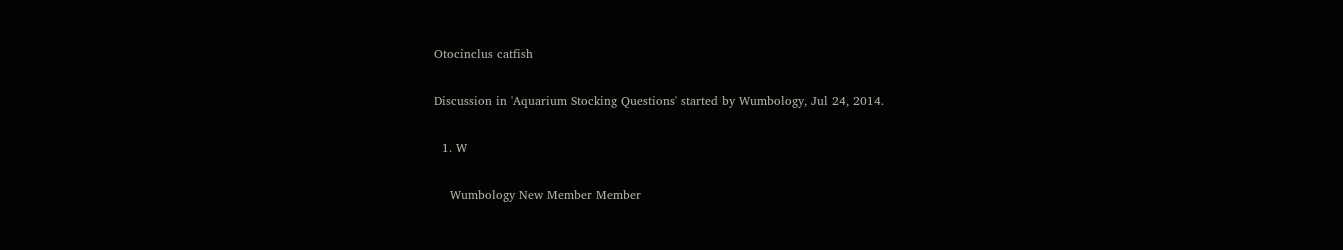Otocinclus catfish

Discussion in 'Aquarium Stocking Questions' started by Wumbology, Jul 24, 2014.

  1. W

    Wumbology New Member Member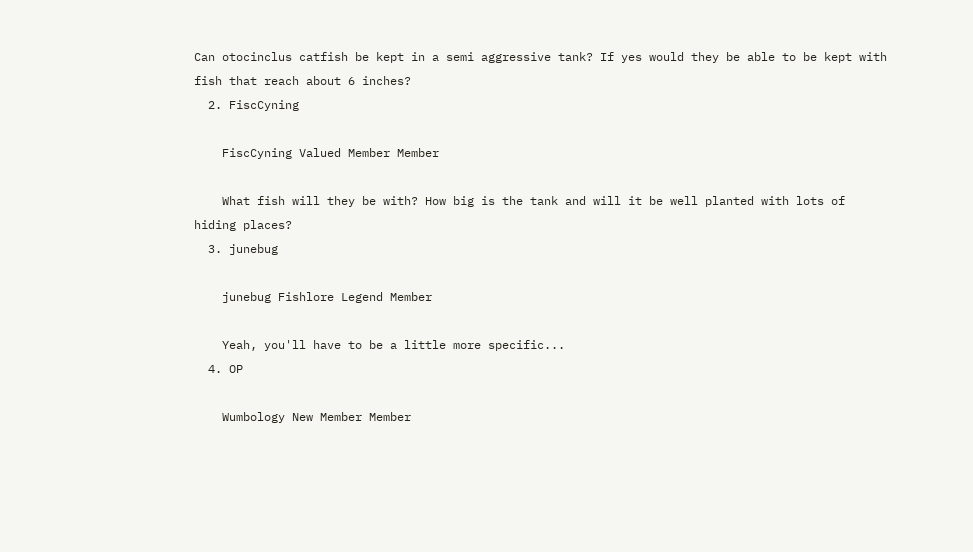Can otocinclus catfish be kept in a semi aggressive tank? If yes would they be able to be kept with fish that reach about 6 inches?
  2. FiscCyning

    FiscCyning Valued Member Member

    What fish will they be with? How big is the tank and will it be well planted with lots of hiding places?
  3. junebug

    junebug Fishlore Legend Member

    Yeah, you'll have to be a little more specific...
  4. OP

    Wumbology New Member Member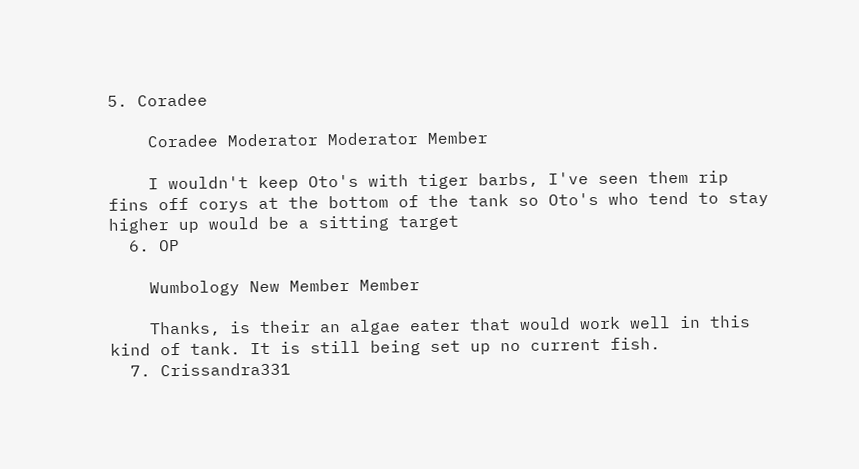5. Coradee

    Coradee Moderator Moderator Member

    I wouldn't keep Oto's with tiger barbs, I've seen them rip fins off corys at the bottom of the tank so Oto's who tend to stay higher up would be a sitting target
  6. OP

    Wumbology New Member Member

    Thanks, is their an algae eater that would work well in this kind of tank. It is still being set up no current fish.
  7. Crissandra331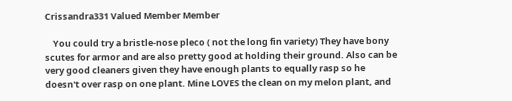Crissandra331 Valued Member Member

    You could try a bristle-nose pleco ( not the long fin variety) They have bony scutes for armor and are also pretty good at holding their ground. Also can be very good cleaners given they have enough plants to equally rasp so he doesn't over rasp on one plant. Mine LOVES the clean on my melon plant, and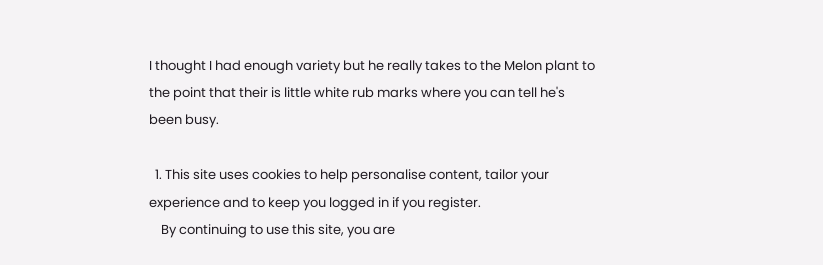I thought I had enough variety but he really takes to the Melon plant to the point that their is little white rub marks where you can tell he's been busy.

  1. This site uses cookies to help personalise content, tailor your experience and to keep you logged in if you register.
    By continuing to use this site, you are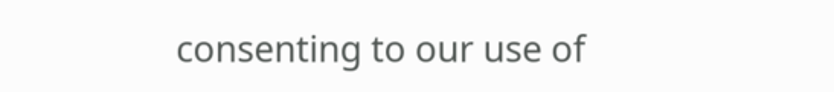consenting to our use of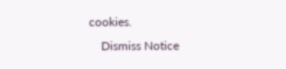cookies.
    Dismiss Notice